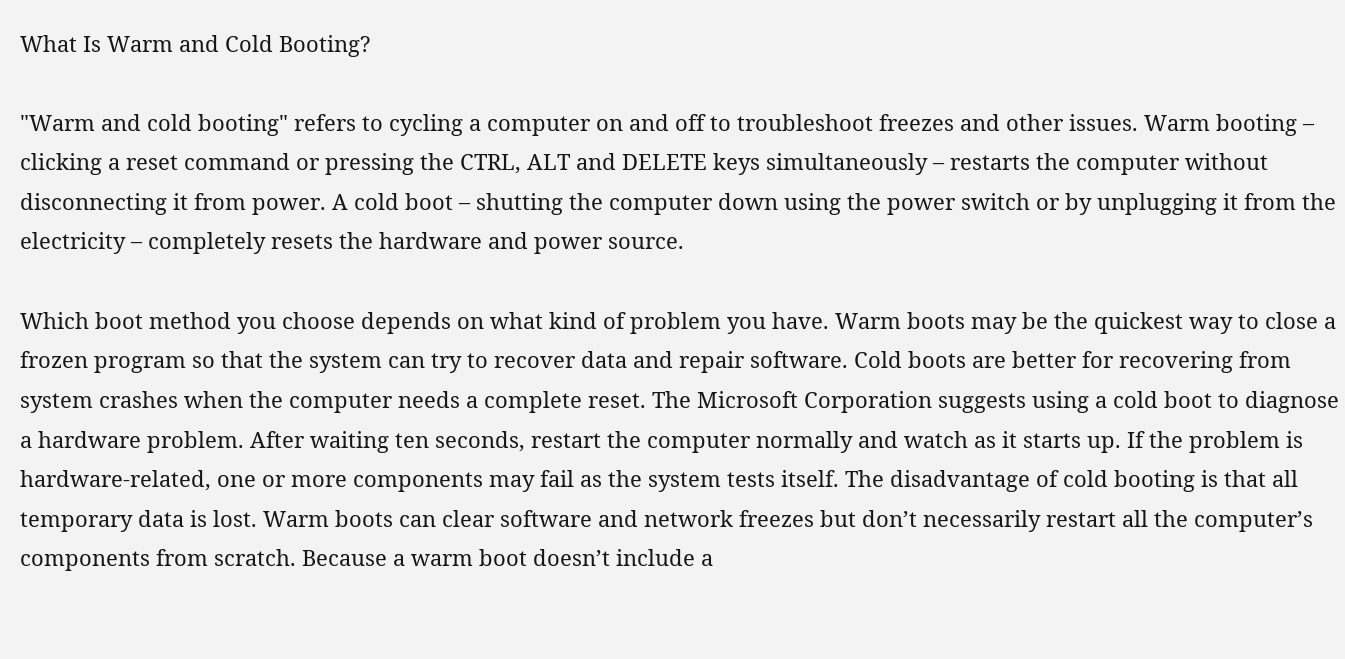What Is Warm and Cold Booting?

"Warm and cold booting" refers to cycling a computer on and off to troubleshoot freezes and other issues. Warm booting – clicking a reset command or pressing the CTRL, ALT and DELETE keys simultaneously – restarts the computer without disconnecting it from power. A cold boot – shutting the computer down using the power switch or by unplugging it from the electricity – completely resets the hardware and power source.

Which boot method you choose depends on what kind of problem you have. Warm boots may be the quickest way to close a frozen program so that the system can try to recover data and repair software. Cold boots are better for recovering from system crashes when the computer needs a complete reset. The Microsoft Corporation suggests using a cold boot to diagnose a hardware problem. After waiting ten seconds, restart the computer normally and watch as it starts up. If the problem is hardware-related, one or more components may fail as the system tests itself. The disadvantage of cold booting is that all temporary data is lost. Warm boots can clear software and network freezes but don’t necessarily restart all the computer’s components from scratch. Because a warm boot doesn’t include a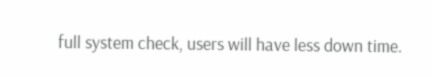full system check, users will have less down time.